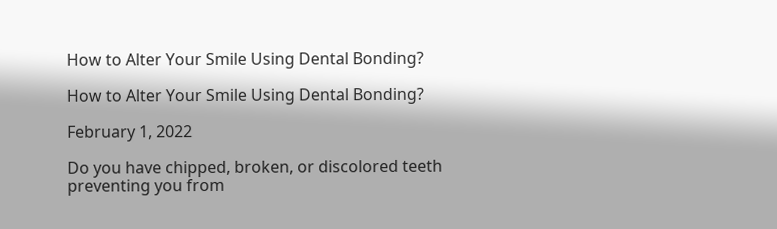How to Alter Your Smile Using Dental Bonding?

How to Alter Your Smile Using Dental Bonding?

February 1, 2022

Do you have chipped, broken, or discolored teeth preventing you from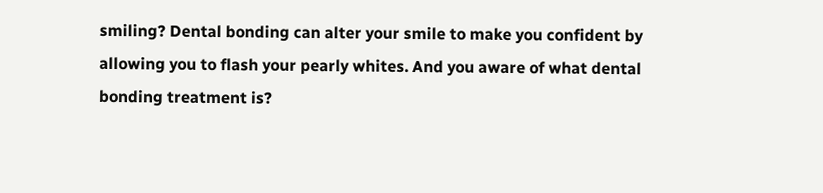smiling? Dental bonding can alter your smile to make you confident by allowing you to flash your pearly whites. And you aware of what dental bonding treatment is?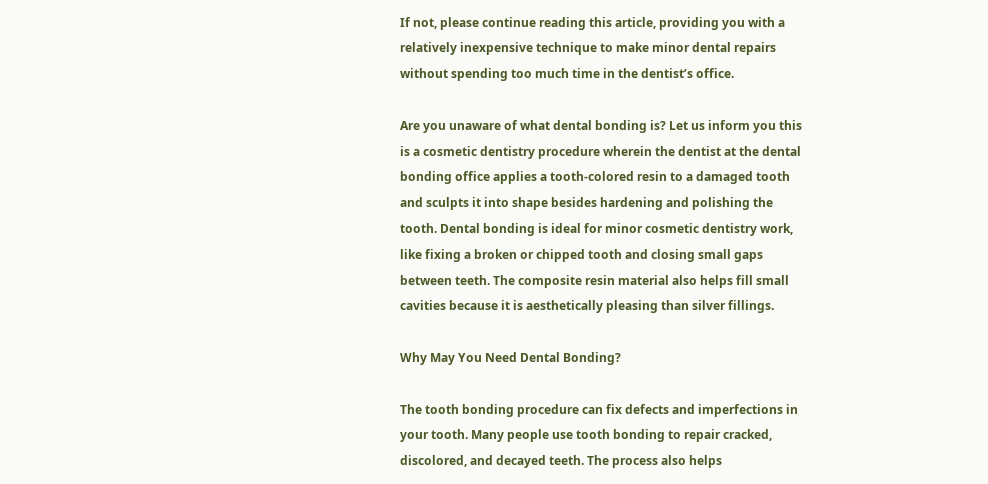If not, please continue reading this article, providing you with a relatively inexpensive technique to make minor dental repairs without spending too much time in the dentist’s office.

Are you unaware of what dental bonding is? Let us inform you this is a cosmetic dentistry procedure wherein the dentist at the dental bonding office applies a tooth-colored resin to a damaged tooth and sculpts it into shape besides hardening and polishing the tooth. Dental bonding is ideal for minor cosmetic dentistry work, like fixing a broken or chipped tooth and closing small gaps between teeth. The composite resin material also helps fill small cavities because it is aesthetically pleasing than silver fillings.

Why May You Need Dental Bonding?

The tooth bonding procedure can fix defects and imperfections in your tooth. Many people use tooth bonding to repair cracked, discolored, and decayed teeth. The process also helps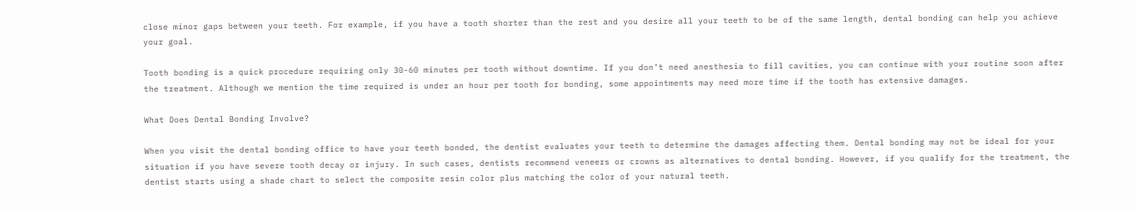close minor gaps between your teeth. For example, if you have a tooth shorter than the rest and you desire all your teeth to be of the same length, dental bonding can help you achieve your goal.

Tooth bonding is a quick procedure requiring only 30-60 minutes per tooth without downtime. If you don’t need anesthesia to fill cavities, you can continue with your routine soon after the treatment. Although we mention the time required is under an hour per tooth for bonding, some appointments may need more time if the tooth has extensive damages.

What Does Dental Bonding Involve?

When you visit the dental bonding office to have your teeth bonded, the dentist evaluates your teeth to determine the damages affecting them. Dental bonding may not be ideal for your situation if you have severe tooth decay or injury. In such cases, dentists recommend veneers or crowns as alternatives to dental bonding. However, if you qualify for the treatment, the dentist starts using a shade chart to select the composite resin color plus matching the color of your natural teeth.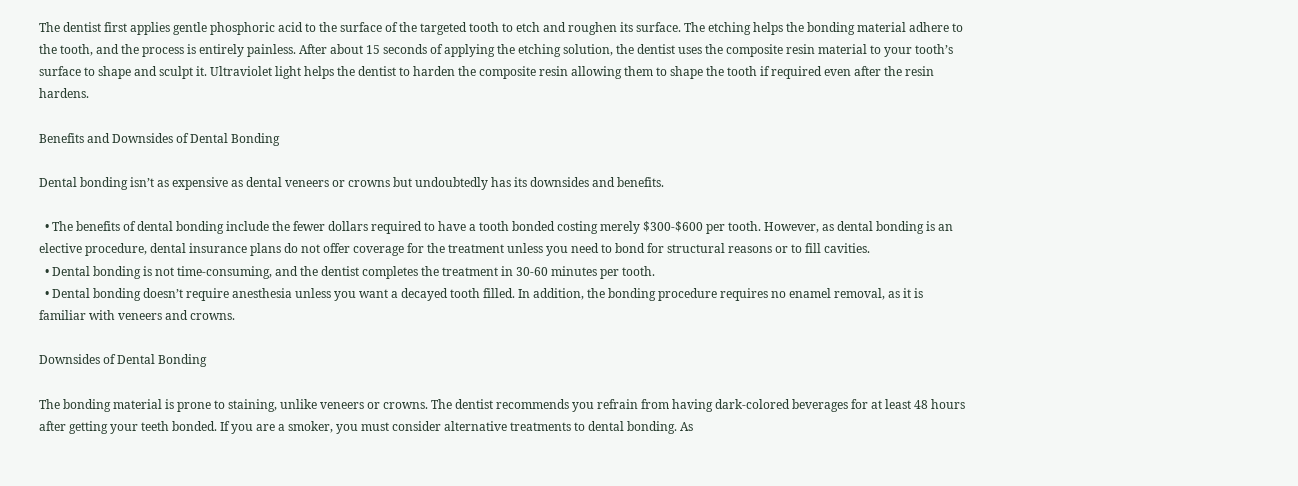The dentist first applies gentle phosphoric acid to the surface of the targeted tooth to etch and roughen its surface. The etching helps the bonding material adhere to the tooth, and the process is entirely painless. After about 15 seconds of applying the etching solution, the dentist uses the composite resin material to your tooth’s surface to shape and sculpt it. Ultraviolet light helps the dentist to harden the composite resin allowing them to shape the tooth if required even after the resin hardens.

Benefits and Downsides of Dental Bonding

Dental bonding isn’t as expensive as dental veneers or crowns but undoubtedly has its downsides and benefits.

  • The benefits of dental bonding include the fewer dollars required to have a tooth bonded costing merely $300-$600 per tooth. However, as dental bonding is an elective procedure, dental insurance plans do not offer coverage for the treatment unless you need to bond for structural reasons or to fill cavities.
  • Dental bonding is not time-consuming, and the dentist completes the treatment in 30-60 minutes per tooth.
  • Dental bonding doesn’t require anesthesia unless you want a decayed tooth filled. In addition, the bonding procedure requires no enamel removal, as it is familiar with veneers and crowns.

Downsides of Dental Bonding

The bonding material is prone to staining, unlike veneers or crowns. The dentist recommends you refrain from having dark-colored beverages for at least 48 hours after getting your teeth bonded. If you are a smoker, you must consider alternative treatments to dental bonding. As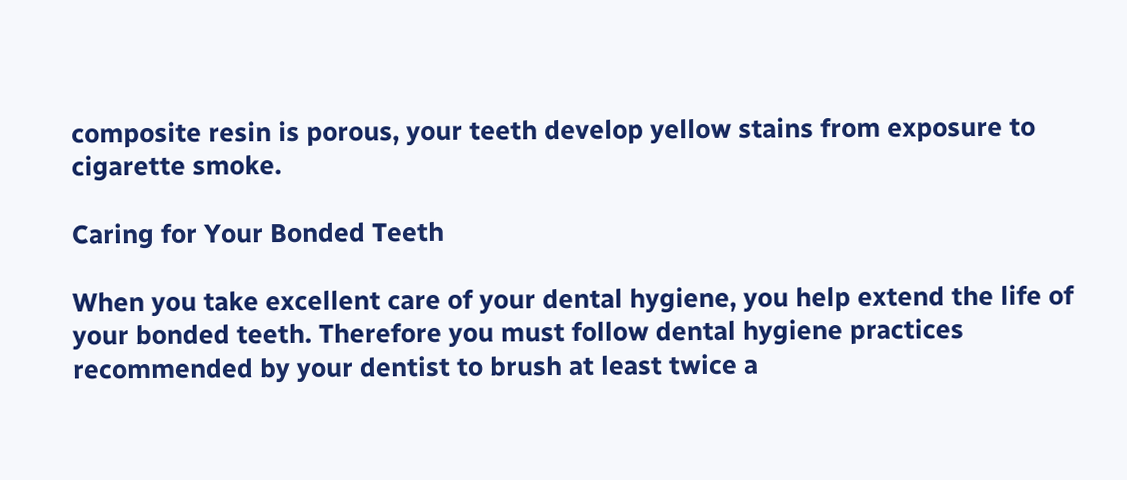composite resin is porous, your teeth develop yellow stains from exposure to cigarette smoke.

Caring for Your Bonded Teeth

When you take excellent care of your dental hygiene, you help extend the life of your bonded teeth. Therefore you must follow dental hygiene practices recommended by your dentist to brush at least twice a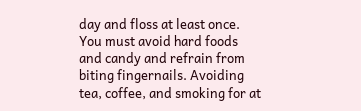day and floss at least once. You must avoid hard foods and candy and refrain from biting fingernails. Avoiding tea, coffee, and smoking for at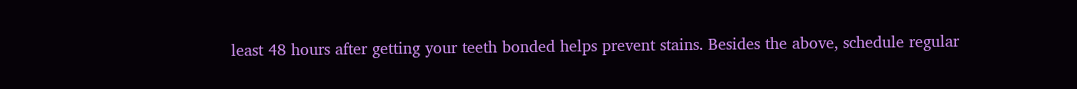least 48 hours after getting your teeth bonded helps prevent stains. Besides the above, schedule regular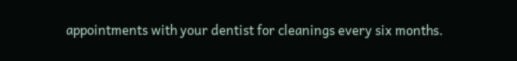appointments with your dentist for cleanings every six months.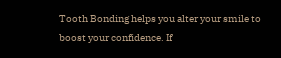Tooth Bonding helps you alter your smile to boost your confidence. If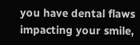you have dental flaws impacting your smile,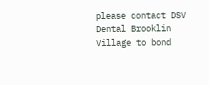please contact DSV Dental Brooklin Village to bond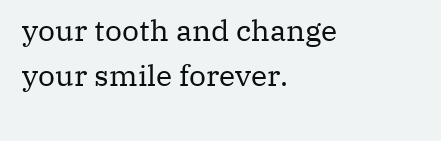your tooth and change your smile forever.